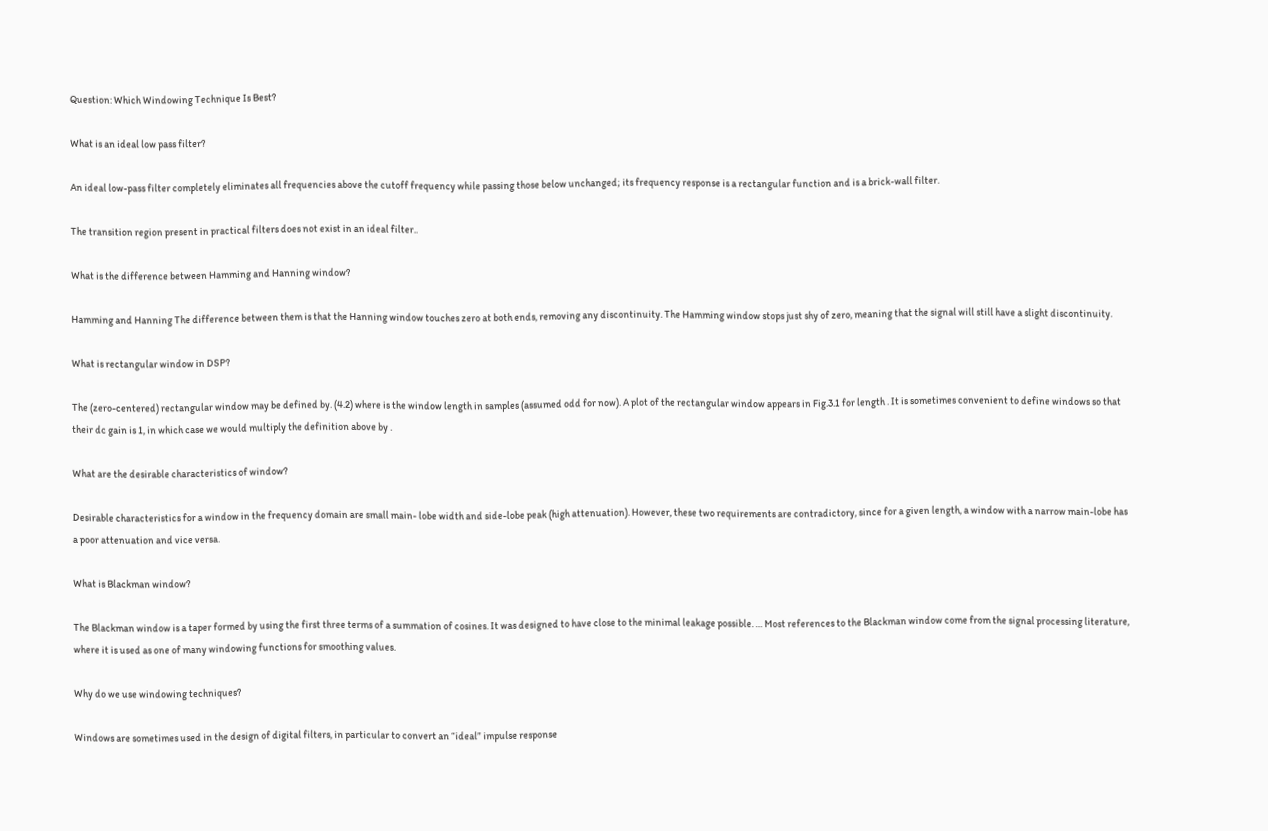Question: Which Windowing Technique Is Best?

What is an ideal low pass filter?

An ideal low-pass filter completely eliminates all frequencies above the cutoff frequency while passing those below unchanged; its frequency response is a rectangular function and is a brick-wall filter.

The transition region present in practical filters does not exist in an ideal filter..

What is the difference between Hamming and Hanning window?

Hamming and Hanning The difference between them is that the Hanning window touches zero at both ends, removing any discontinuity. The Hamming window stops just shy of zero, meaning that the signal will still have a slight discontinuity.

What is rectangular window in DSP?

The (zero-centered) rectangular window may be defined by. (4.2) where is the window length in samples (assumed odd for now). A plot of the rectangular window appears in Fig.3.1 for length . It is sometimes convenient to define windows so that their dc gain is 1, in which case we would multiply the definition above by .

What are the desirable characteristics of window?

Desirable characteristics for a window in the frequency domain are small main- lobe width and side-lobe peak (high attenuation). However, these two requirements are contradictory, since for a given length, a window with a narrow main-lobe has a poor attenuation and vice versa.

What is Blackman window?

The Blackman window is a taper formed by using the first three terms of a summation of cosines. It was designed to have close to the minimal leakage possible. … Most references to the Blackman window come from the signal processing literature, where it is used as one of many windowing functions for smoothing values.

Why do we use windowing techniques?

Windows are sometimes used in the design of digital filters, in particular to convert an “ideal” impulse response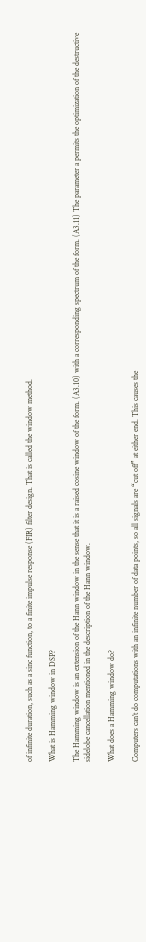of infinite duration, such as a sinc function, to a finite impulse response (FIR) filter design. That is called the window method.

What is Hamming window in DSP?

The Hamming window is an extension of the Hann window in the sense that it is a raised cosine window of the form. (A3.10) with a corresponding spectrum of the form. (A3.11) The parameter a permits the optimization of the destructive sidelobe cancellation mentioned in the description of the Hann window.

What does a Hamming window do?

Computers can’t do computations with an infinite number of data points, so all signals are “cut off” at either end. This causes the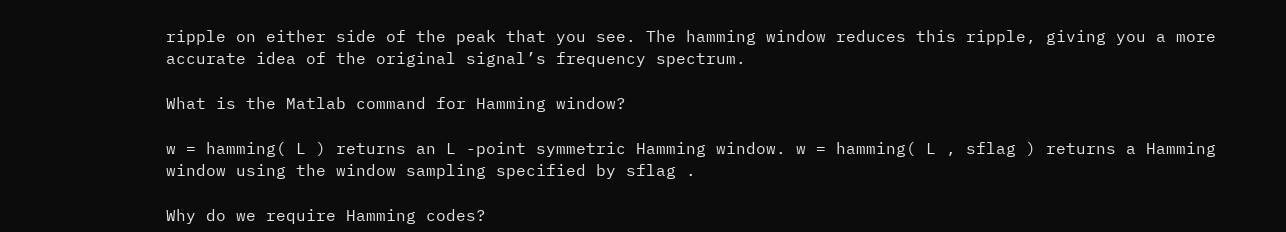ripple on either side of the peak that you see. The hamming window reduces this ripple, giving you a more accurate idea of the original signal’s frequency spectrum.

What is the Matlab command for Hamming window?

w = hamming( L ) returns an L -point symmetric Hamming window. w = hamming( L , sflag ) returns a Hamming window using the window sampling specified by sflag .

Why do we require Hamming codes?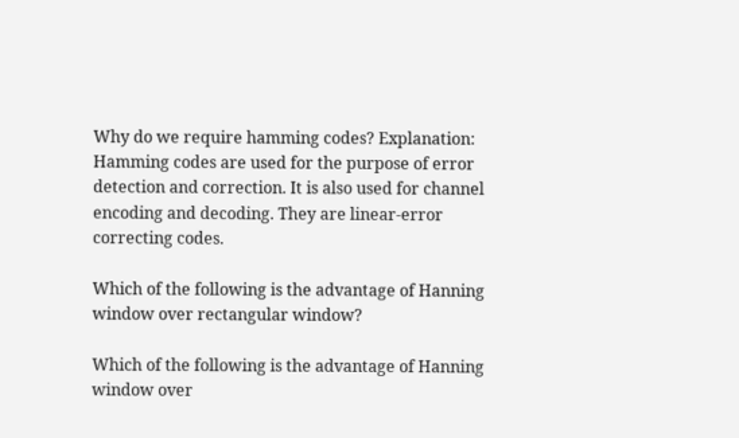Why do we require hamming codes? Explanation: Hamming codes are used for the purpose of error detection and correction. It is also used for channel encoding and decoding. They are linear-error correcting codes.

Which of the following is the advantage of Hanning window over rectangular window?

Which of the following is the advantage of Hanning window over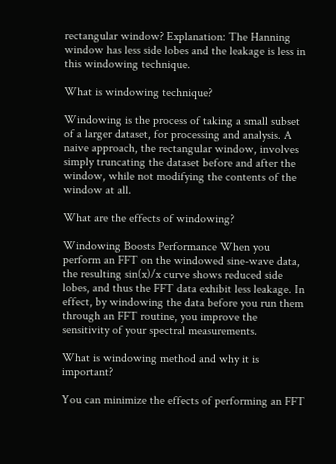rectangular window? Explanation: The Hanning window has less side lobes and the leakage is less in this windowing technique.

What is windowing technique?

Windowing is the process of taking a small subset of a larger dataset, for processing and analysis. A naive approach, the rectangular window, involves simply truncating the dataset before and after the window, while not modifying the contents of the window at all.

What are the effects of windowing?

Windowing Boosts Performance When you perform an FFT on the windowed sine-wave data, the resulting sin(x)/x curve shows reduced side lobes, and thus the FFT data exhibit less leakage. In effect, by windowing the data before you run them through an FFT routine, you improve the sensitivity of your spectral measurements.

What is windowing method and why it is important?

You can minimize the effects of performing an FFT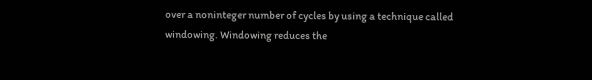over a noninteger number of cycles by using a technique called windowing. Windowing reduces the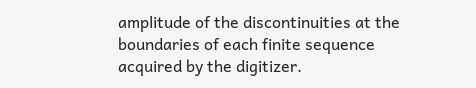amplitude of the discontinuities at the boundaries of each finite sequence acquired by the digitizer.